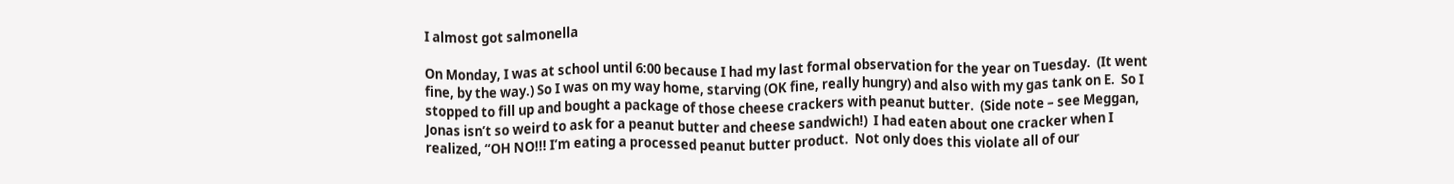I almost got salmonella

On Monday, I was at school until 6:00 because I had my last formal observation for the year on Tuesday.  (It went fine, by the way.) So I was on my way home, starving (OK fine, really hungry) and also with my gas tank on E.  So I stopped to fill up and bought a package of those cheese crackers with peanut butter.  (Side note – see Meggan, Jonas isn’t so weird to ask for a peanut butter and cheese sandwich!)  I had eaten about one cracker when I realized, “OH NO!!! I’m eating a processed peanut butter product.  Not only does this violate all of our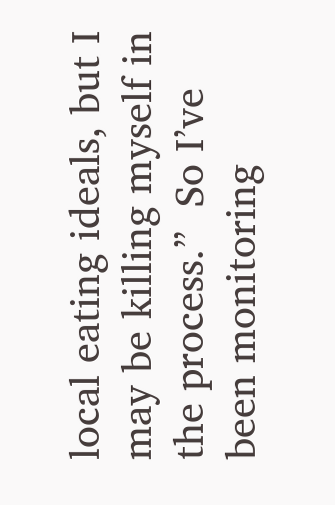local eating ideals, but I may be killing myself in the process.”  So I’ve been monitoring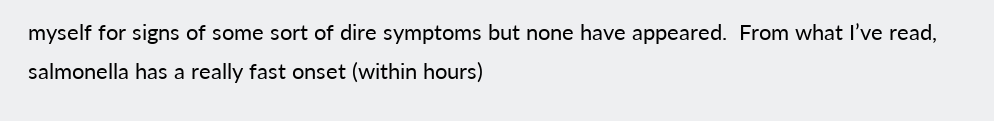myself for signs of some sort of dire symptoms but none have appeared.  From what I’ve read, salmonella has a really fast onset (within hours)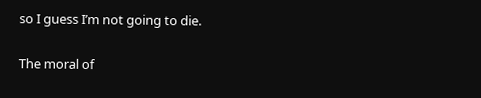so I guess I’m not going to die.

The moral of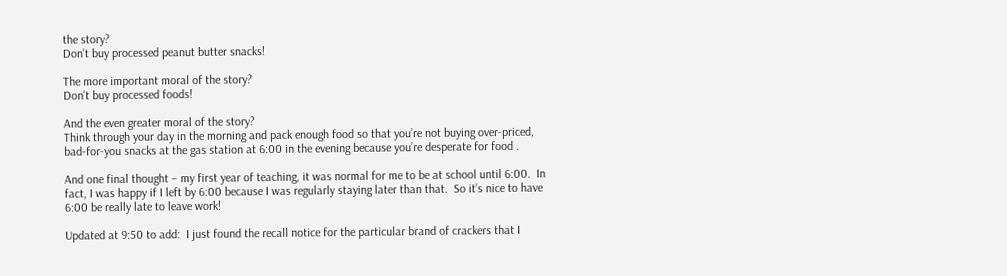the story?
Don’t buy processed peanut butter snacks!

The more important moral of the story?
Don’t buy processed foods!

And the even greater moral of the story?
Think through your day in the morning and pack enough food so that you’re not buying over-priced, bad-for-you snacks at the gas station at 6:00 in the evening because you’re desperate for food .

And one final thought – my first year of teaching, it was normal for me to be at school until 6:00.  In fact, I was happy if I left by 6:00 because I was regularly staying later than that.  So it’s nice to have 6:00 be really late to leave work!

Updated at 9:50 to add:  I just found the recall notice for the particular brand of crackers that I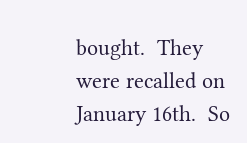bought.  They were recalled on January 16th.  So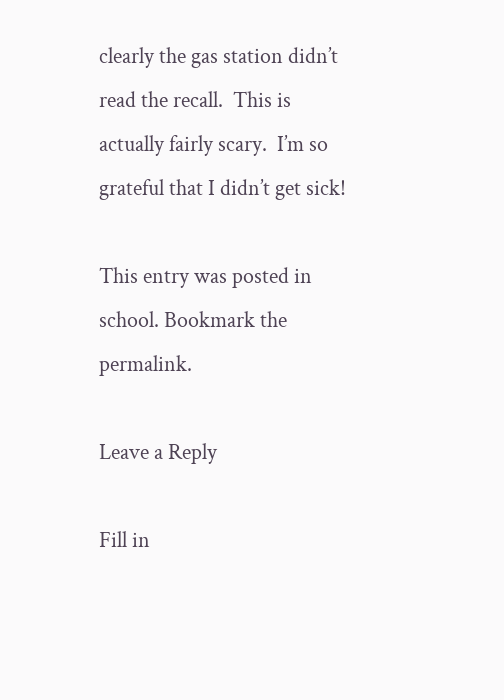clearly the gas station didn’t read the recall.  This is actually fairly scary.  I’m so grateful that I didn’t get sick!

This entry was posted in school. Bookmark the permalink.

Leave a Reply

Fill in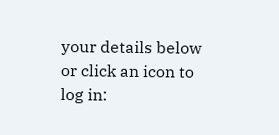your details below or click an icon to log in: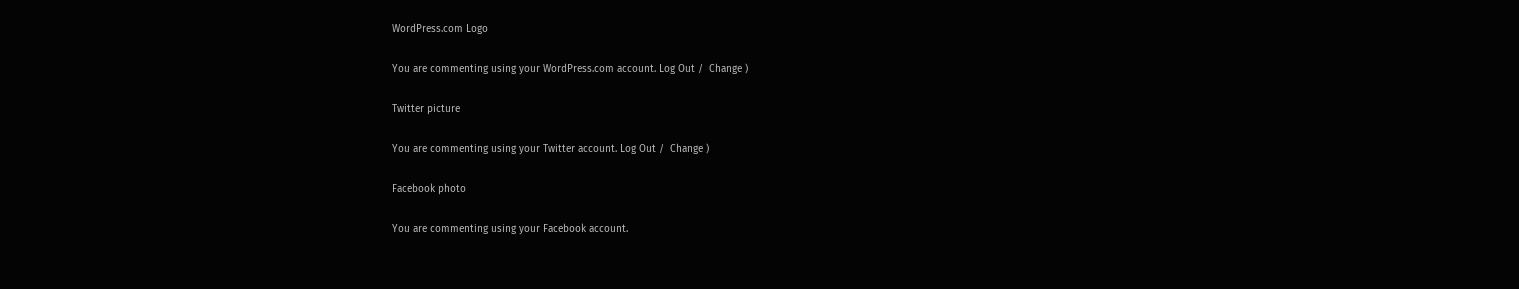WordPress.com Logo

You are commenting using your WordPress.com account. Log Out /  Change )

Twitter picture

You are commenting using your Twitter account. Log Out /  Change )

Facebook photo

You are commenting using your Facebook account.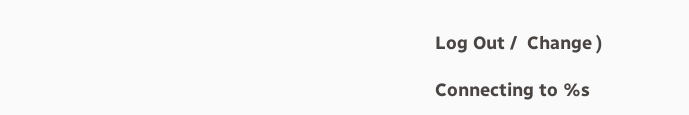Log Out /  Change )

Connecting to %s